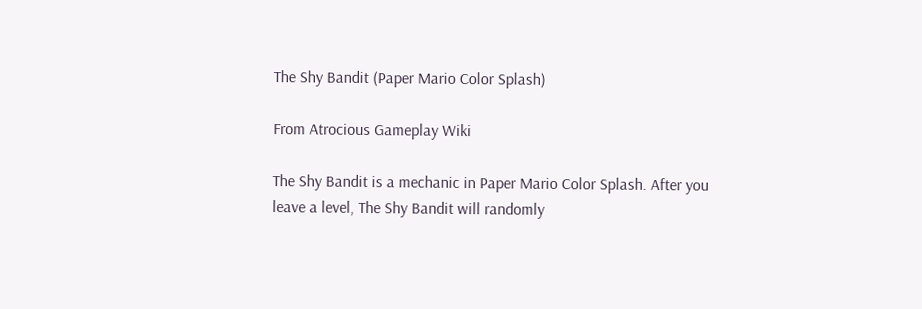The Shy Bandit (Paper Mario Color Splash)

From Atrocious Gameplay Wiki

The Shy Bandit is a mechanic in Paper Mario Color Splash. After you leave a level, The Shy Bandit will randomly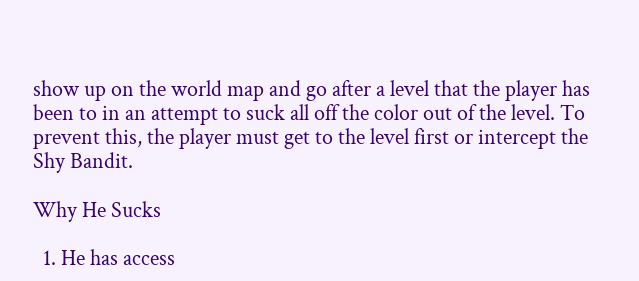show up on the world map and go after a level that the player has been to in an attempt to suck all off the color out of the level. To prevent this, the player must get to the level first or intercept the Shy Bandit.

Why He Sucks

  1. He has access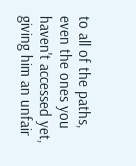to all of the paths, even the ones you haven't accessed yet, giving him an unfair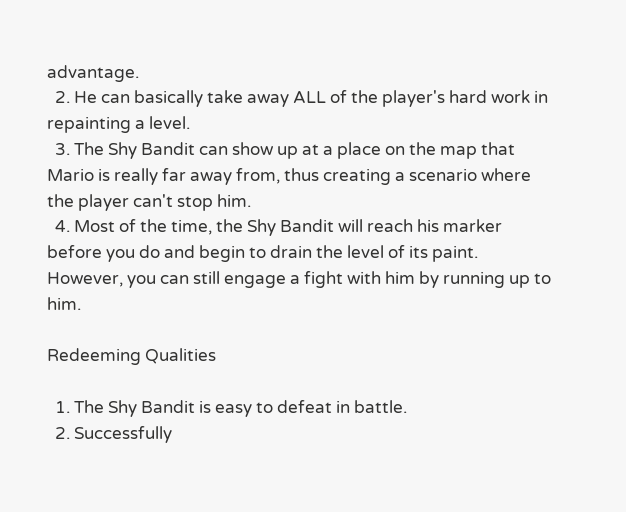advantage.
  2. He can basically take away ALL of the player's hard work in repainting a level.
  3. The Shy Bandit can show up at a place on the map that Mario is really far away from, thus creating a scenario where the player can't stop him.
  4. Most of the time, the Shy Bandit will reach his marker before you do and begin to drain the level of its paint. However, you can still engage a fight with him by running up to him.

Redeeming Qualities

  1. The Shy Bandit is easy to defeat in battle.
  2. Successfully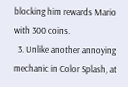blocking him rewards Mario with 300 coins.
  3. Unlike another annoying mechanic in Color Splash, at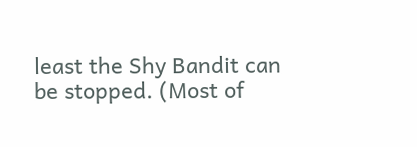least the Shy Bandit can be stopped. (Most of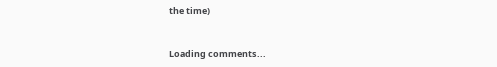the time)


Loading comments...